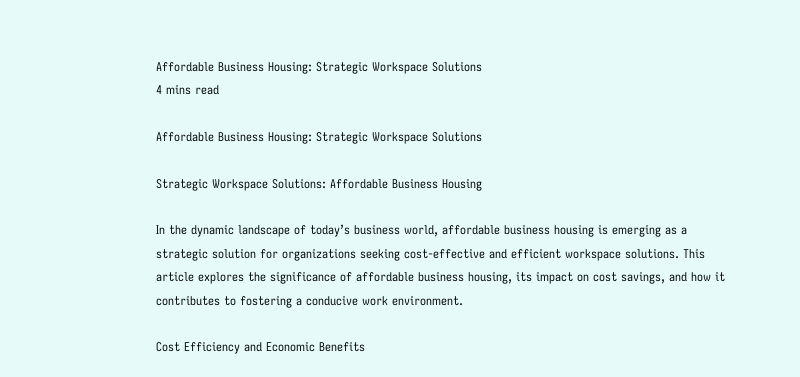Affordable Business Housing: Strategic Workspace Solutions
4 mins read

Affordable Business Housing: Strategic Workspace Solutions

Strategic Workspace Solutions: Affordable Business Housing

In the dynamic landscape of today’s business world, affordable business housing is emerging as a strategic solution for organizations seeking cost-effective and efficient workspace solutions. This article explores the significance of affordable business housing, its impact on cost savings, and how it contributes to fostering a conducive work environment.

Cost Efficiency and Economic Benefits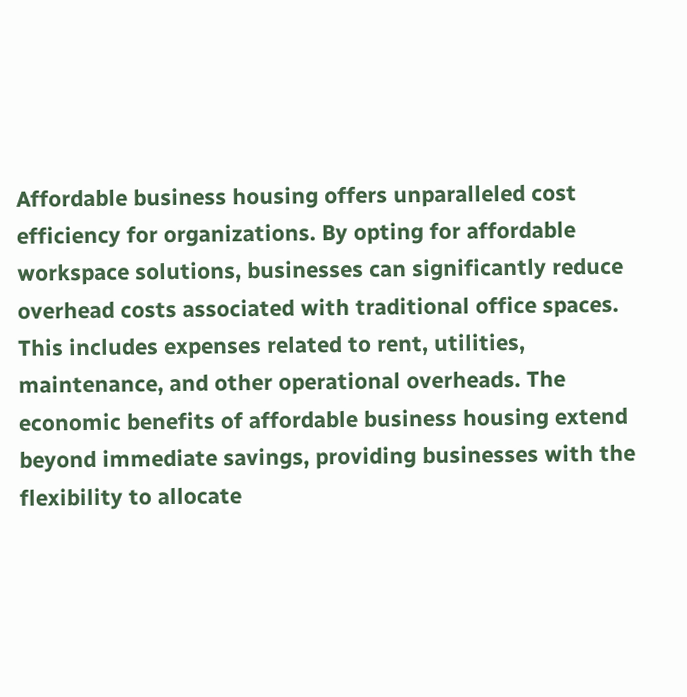Affordable business housing offers unparalleled cost efficiency for organizations. By opting for affordable workspace solutions, businesses can significantly reduce overhead costs associated with traditional office spaces. This includes expenses related to rent, utilities, maintenance, and other operational overheads. The economic benefits of affordable business housing extend beyond immediate savings, providing businesses with the flexibility to allocate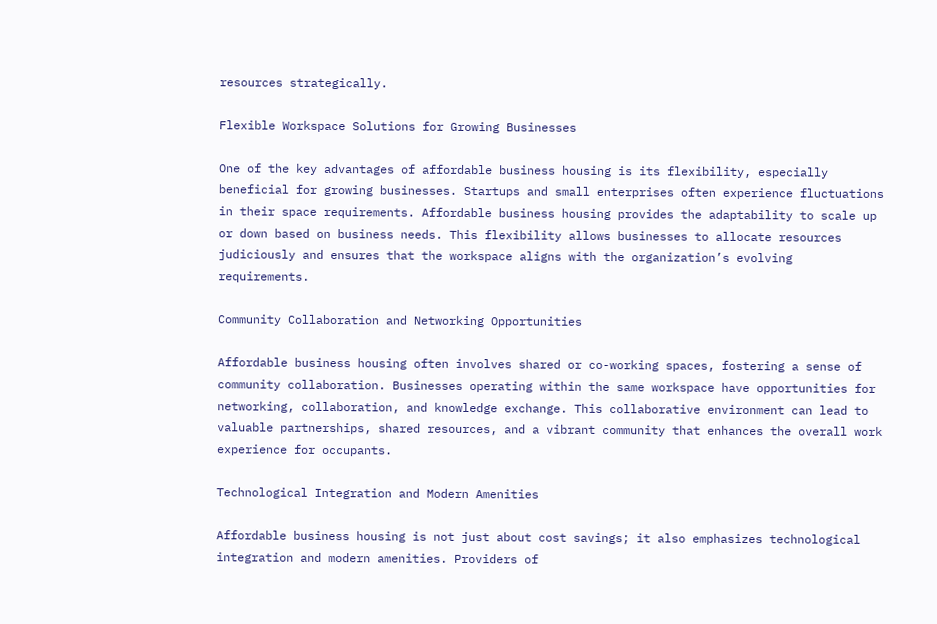resources strategically.

Flexible Workspace Solutions for Growing Businesses

One of the key advantages of affordable business housing is its flexibility, especially beneficial for growing businesses. Startups and small enterprises often experience fluctuations in their space requirements. Affordable business housing provides the adaptability to scale up or down based on business needs. This flexibility allows businesses to allocate resources judiciously and ensures that the workspace aligns with the organization’s evolving requirements.

Community Collaboration and Networking Opportunities

Affordable business housing often involves shared or co-working spaces, fostering a sense of community collaboration. Businesses operating within the same workspace have opportunities for networking, collaboration, and knowledge exchange. This collaborative environment can lead to valuable partnerships, shared resources, and a vibrant community that enhances the overall work experience for occupants.

Technological Integration and Modern Amenities

Affordable business housing is not just about cost savings; it also emphasizes technological integration and modern amenities. Providers of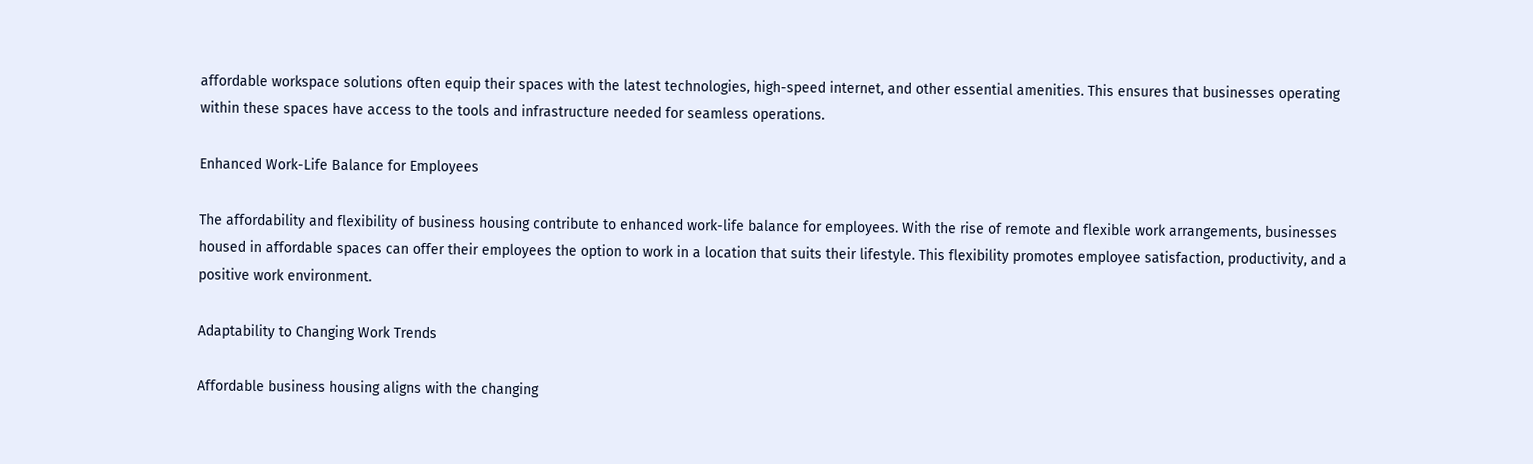affordable workspace solutions often equip their spaces with the latest technologies, high-speed internet, and other essential amenities. This ensures that businesses operating within these spaces have access to the tools and infrastructure needed for seamless operations.

Enhanced Work-Life Balance for Employees

The affordability and flexibility of business housing contribute to enhanced work-life balance for employees. With the rise of remote and flexible work arrangements, businesses housed in affordable spaces can offer their employees the option to work in a location that suits their lifestyle. This flexibility promotes employee satisfaction, productivity, and a positive work environment.

Adaptability to Changing Work Trends

Affordable business housing aligns with the changing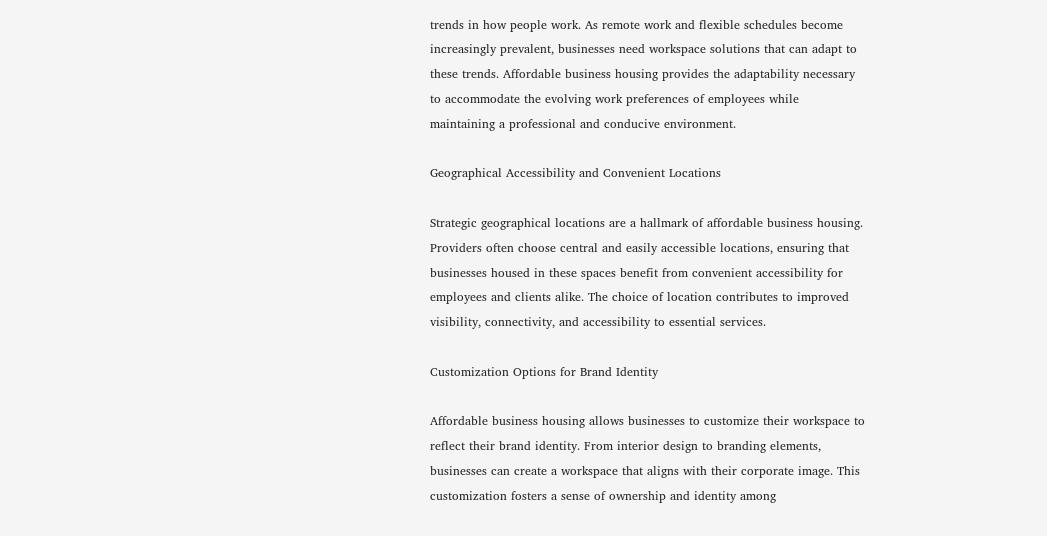trends in how people work. As remote work and flexible schedules become increasingly prevalent, businesses need workspace solutions that can adapt to these trends. Affordable business housing provides the adaptability necessary to accommodate the evolving work preferences of employees while maintaining a professional and conducive environment.

Geographical Accessibility and Convenient Locations

Strategic geographical locations are a hallmark of affordable business housing. Providers often choose central and easily accessible locations, ensuring that businesses housed in these spaces benefit from convenient accessibility for employees and clients alike. The choice of location contributes to improved visibility, connectivity, and accessibility to essential services.

Customization Options for Brand Identity

Affordable business housing allows businesses to customize their workspace to reflect their brand identity. From interior design to branding elements, businesses can create a workspace that aligns with their corporate image. This customization fosters a sense of ownership and identity among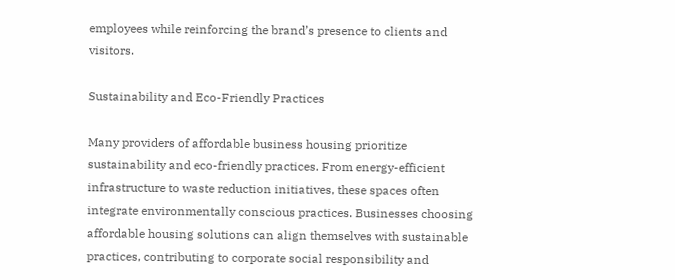employees while reinforcing the brand’s presence to clients and visitors.

Sustainability and Eco-Friendly Practices

Many providers of affordable business housing prioritize sustainability and eco-friendly practices. From energy-efficient infrastructure to waste reduction initiatives, these spaces often integrate environmentally conscious practices. Businesses choosing affordable housing solutions can align themselves with sustainable practices, contributing to corporate social responsibility and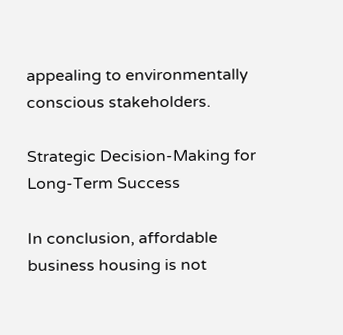appealing to environmentally conscious stakeholders.

Strategic Decision-Making for Long-Term Success

In conclusion, affordable business housing is not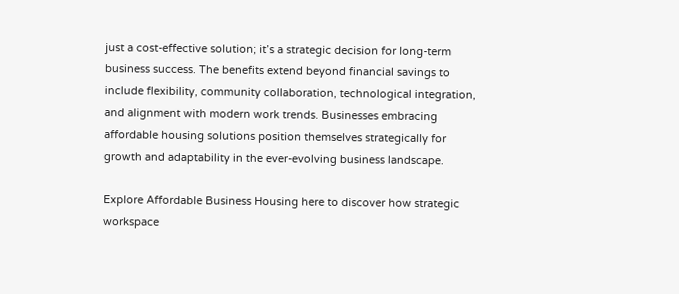just a cost-effective solution; it’s a strategic decision for long-term business success. The benefits extend beyond financial savings to include flexibility, community collaboration, technological integration, and alignment with modern work trends. Businesses embracing affordable housing solutions position themselves strategically for growth and adaptability in the ever-evolving business landscape.

Explore Affordable Business Housing here to discover how strategic workspace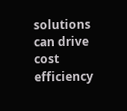solutions can drive cost efficiency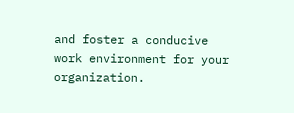and foster a conducive work environment for your organization.